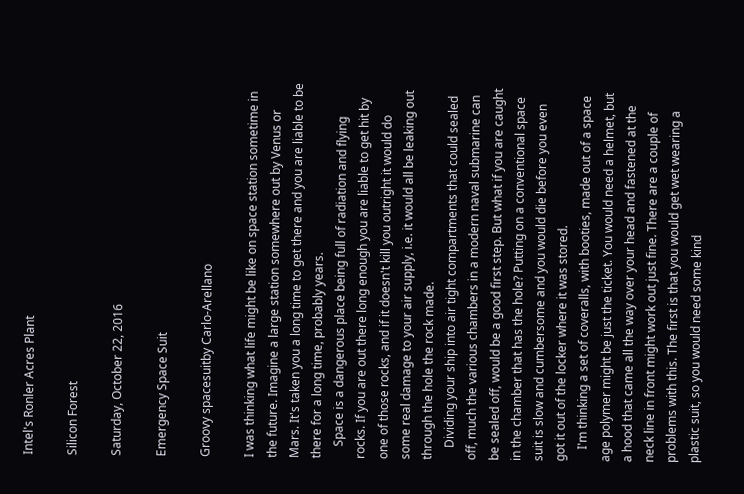Intel's Ronler Acres Plant

Silicon Forest

Saturday, October 22, 2016

Emergency Space Suit

Groovy spacesuitby Carlo-Arellano

I was thinking what life might be like on space station sometime in the future. Imagine a large station somewhere out by Venus or Mars. It's taken you a long time to get there and you are liable to be there for a long time, probably years.
    Space is a dangerous place being full of radiation and flying rocks. If you are out there long enough you are liable to get hit by one of those rocks, and if it doesn't kill you outright it would do some real damage to your air supply, i.e. it would all be leaking out through the hole the rock made.
    Dividing your ship into air tight compartments that could sealed off, much the various chambers in a modern naval submarine can be sealed off, would be a good first step. But what if you are caught in the chamber that has the hole? Putting on a conventional space suit is slow and cumbersome and you would die before you even got it out of the locker where it was stored.
    I'm thinking a set of coveralls, with booties, made out of a space age polymer might be just the ticket. You would need a helmet, but a hood that came all the way over your head and fastened at the neck line in front might work out just fine. There are a couple of problems with this. The first is that you would get wet wearing a plastic suit, so you would need some kind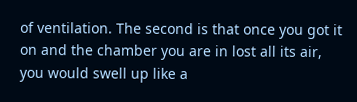of ventilation. The second is that once you got it on and the chamber you are in lost all its air, you would swell up like a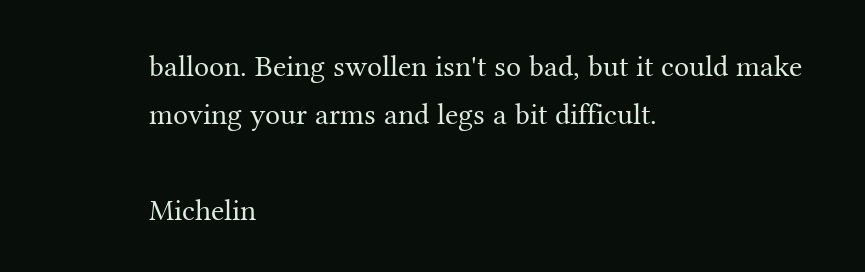balloon. Being swollen isn't so bad, but it could make moving your arms and legs a bit difficult.

Michelin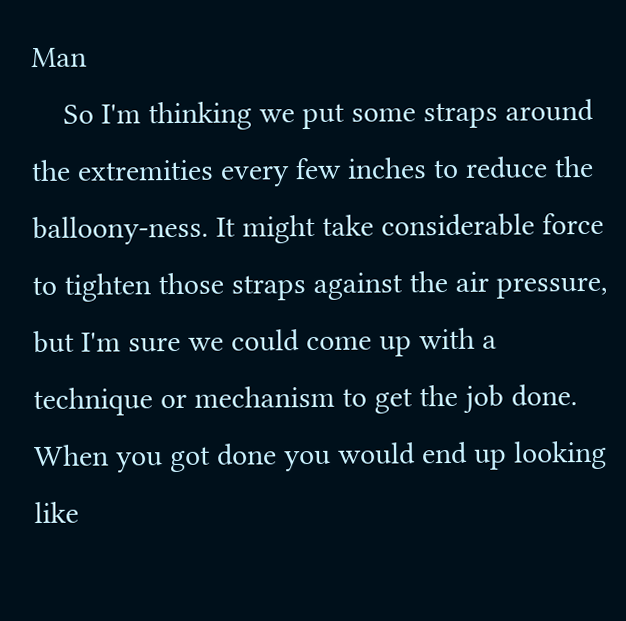Man
    So I'm thinking we put some straps around the extremities every few inches to reduce the balloony-ness. It might take considerable force to tighten those straps against the air pressure, but I'm sure we could come up with a technique or mechanism to get the job done. When you got done you would end up looking like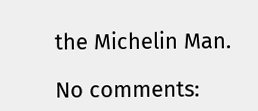the Michelin Man.

No comments: